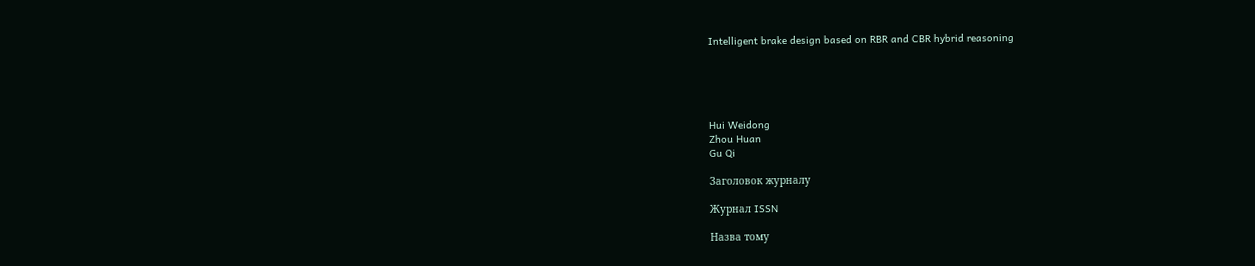Intelligent brake design based on RBR and CBR hybrid reasoning





Hui Weidong
Zhou Huan
Gu Qi

Заголовок журналу

Журнал ISSN

Назва тому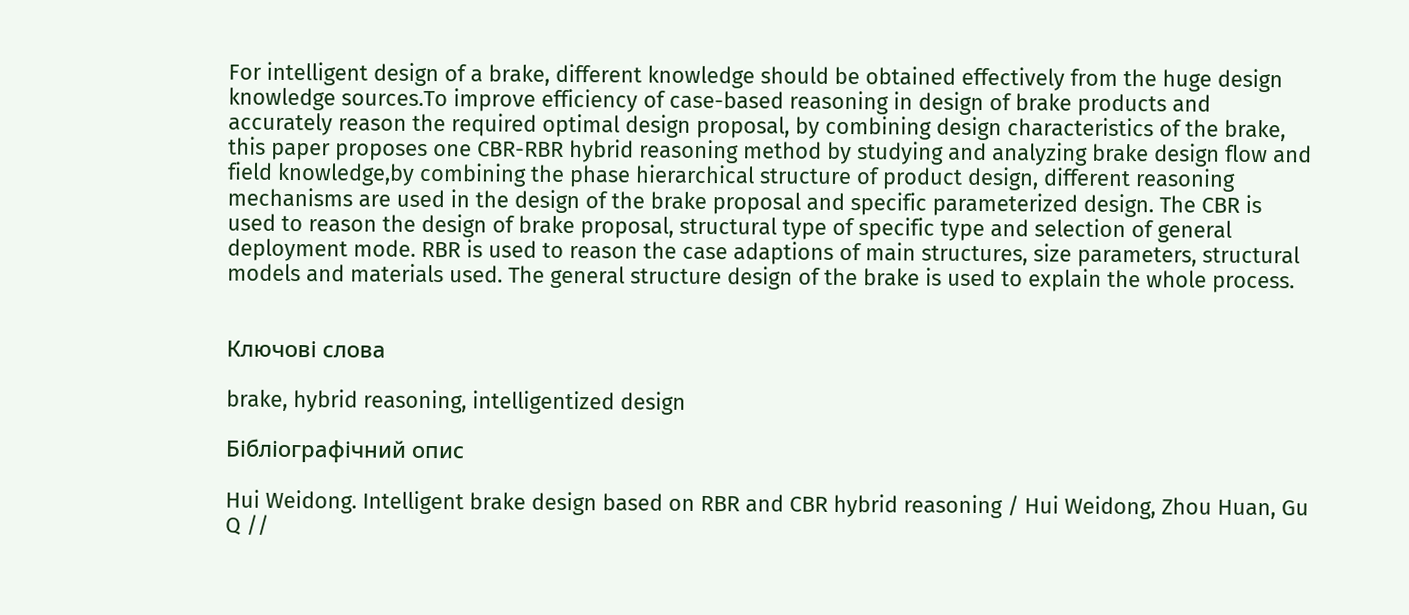For intelligent design of a brake, different knowledge should be obtained effectively from the huge design knowledge sources.To improve efficiency of case-based reasoning in design of brake products and accurately reason the required optimal design proposal, by combining design characteristics of the brake, this paper proposes one CBR-RBR hybrid reasoning method by studying and analyzing brake design flow and field knowledge,by combining the phase hierarchical structure of product design, different reasoning mechanisms are used in the design of the brake proposal and specific parameterized design. The CBR is used to reason the design of brake proposal, structural type of specific type and selection of general deployment mode. RBR is used to reason the case adaptions of main structures, size parameters, structural models and materials used. The general structure design of the brake is used to explain the whole process.


Ключові слова

brake, hybrid reasoning, intelligentized design

Бібліографічний опис

Hui Weidong. Intelligent brake design based on RBR and CBR hybrid reasoning / Hui Weidong, Zhou Huan, Gu Q //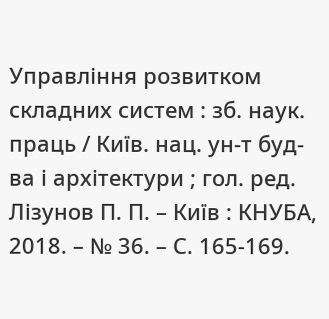Управління розвитком складних систем : зб. наук. праць / Київ. нац. ун-т буд-ва і архітектури ; гол. ред. Лізунов П. П. – Київ : КНУБА, 2018. – № 36. – С. 165-169.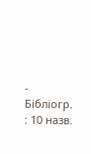- Бібліогр. : 10 назв.